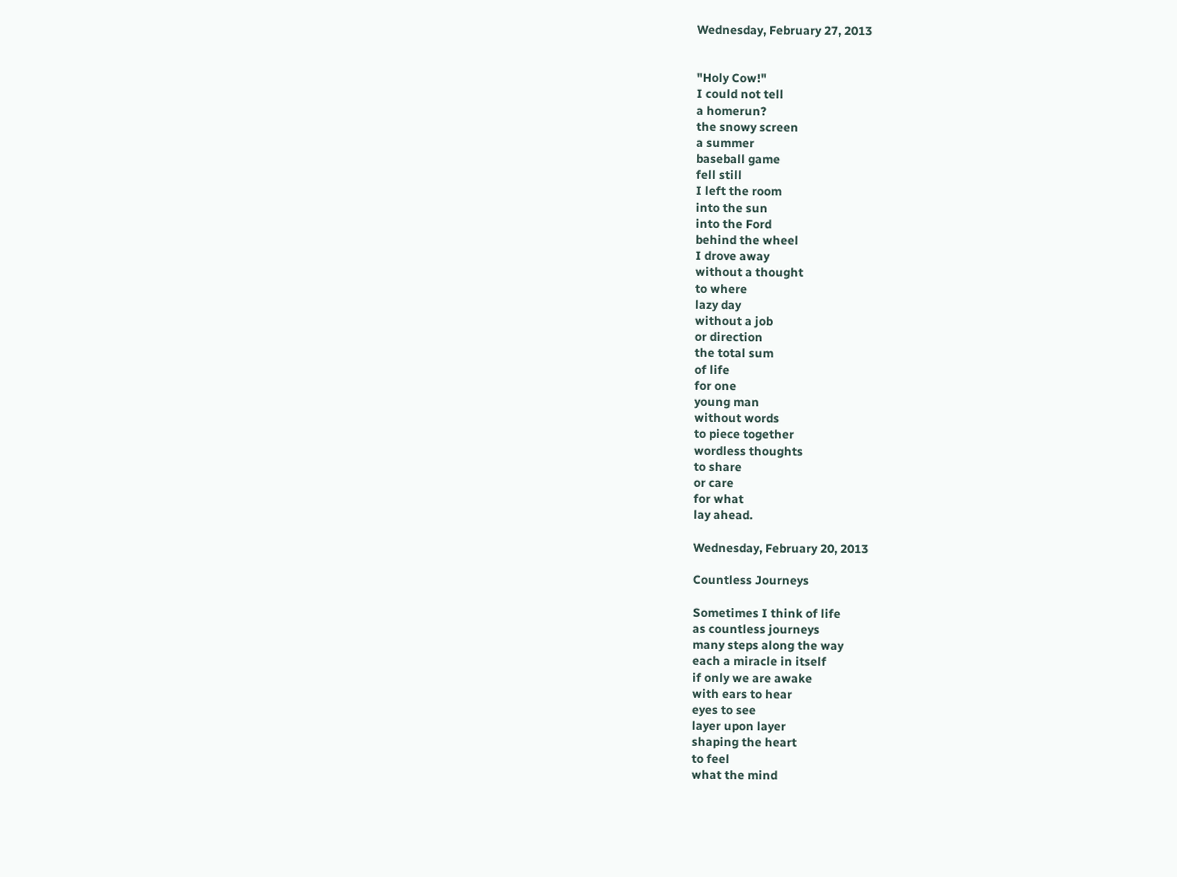Wednesday, February 27, 2013


"Holy Cow!"
I could not tell
a homerun?
the snowy screen
a summer
baseball game
fell still
I left the room
into the sun
into the Ford
behind the wheel
I drove away
without a thought
to where
lazy day
without a job
or direction
the total sum
of life
for one
young man
without words
to piece together
wordless thoughts
to share
or care
for what
lay ahead.

Wednesday, February 20, 2013

Countless Journeys

Sometimes I think of life
as countless journeys
many steps along the way
each a miracle in itself
if only we are awake
with ears to hear
eyes to see
layer upon layer
shaping the heart
to feel
what the mind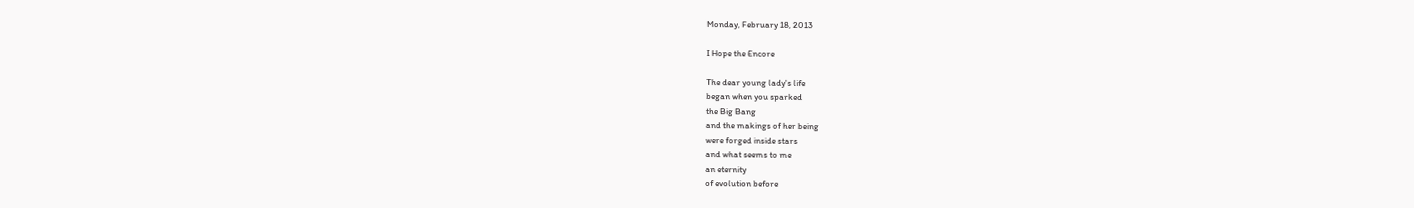Monday, February 18, 2013

I Hope the Encore

The dear young lady's life
began when you sparked
the Big Bang
and the makings of her being
were forged inside stars
and what seems to me
an eternity
of evolution before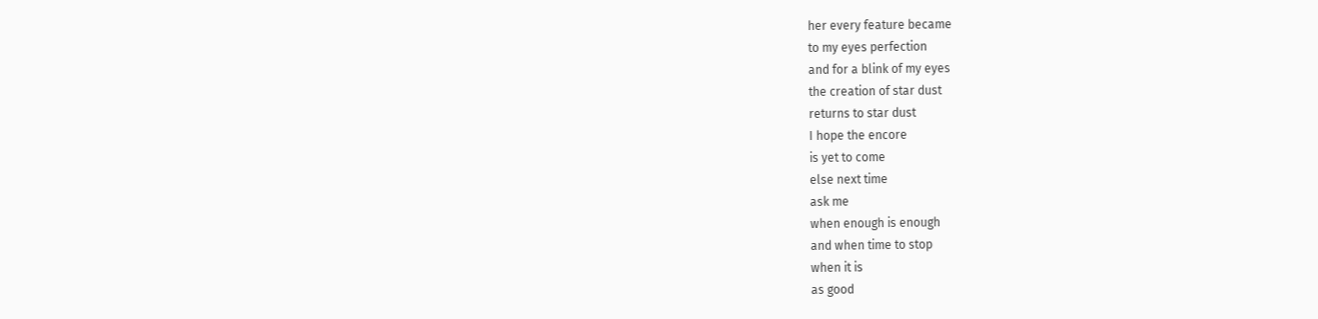her every feature became
to my eyes perfection
and for a blink of my eyes
the creation of star dust
returns to star dust
I hope the encore
is yet to come
else next time
ask me
when enough is enough
and when time to stop
when it is
as good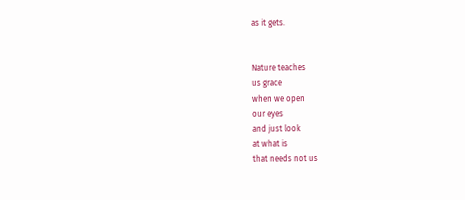as it gets.


Nature teaches
us grace
when we open
our eyes
and just look
at what is
that needs not us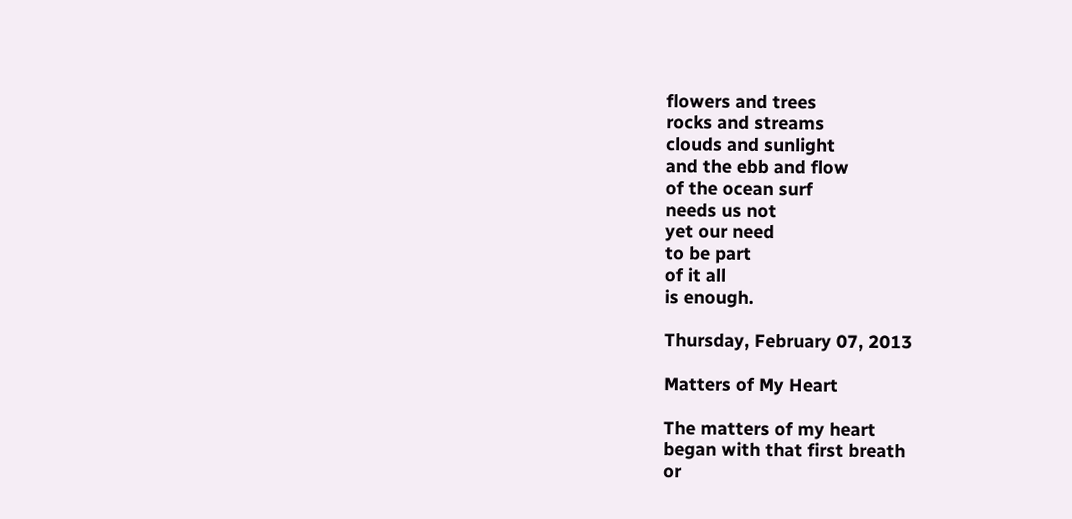flowers and trees
rocks and streams
clouds and sunlight
and the ebb and flow
of the ocean surf
needs us not
yet our need
to be part
of it all
is enough.

Thursday, February 07, 2013

Matters of My Heart

The matters of my heart
began with that first breath
or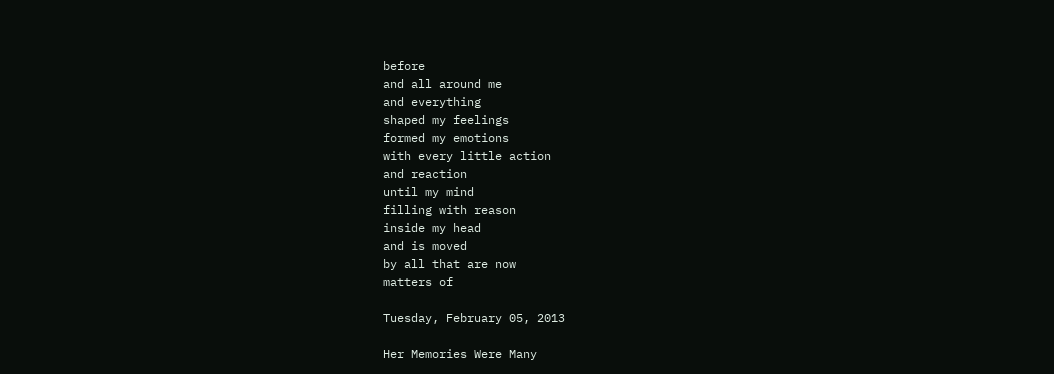before
and all around me
and everything
shaped my feelings
formed my emotions
with every little action
and reaction
until my mind
filling with reason
inside my head
and is moved
by all that are now
matters of

Tuesday, February 05, 2013

Her Memories Were Many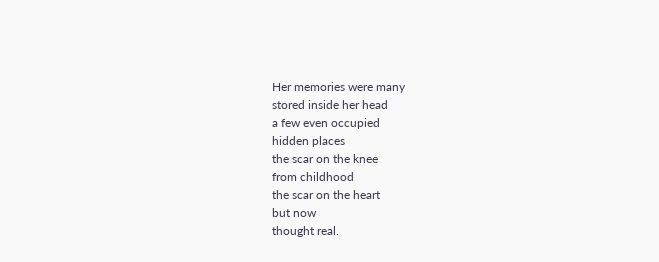Her memories were many
stored inside her head
a few even occupied
hidden places
the scar on the knee
from childhood
the scar on the heart
but now
thought real.